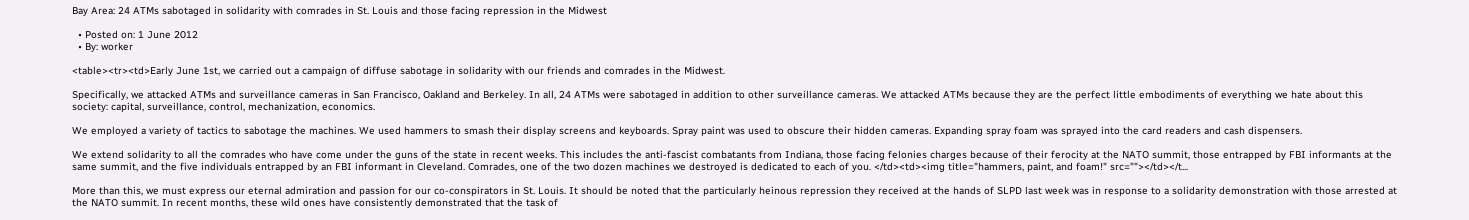Bay Area: 24 ATMs sabotaged in solidarity with comrades in St. Louis and those facing repression in the Midwest

  • Posted on: 1 June 2012
  • By: worker

<table><tr><td>Early June 1st, we carried out a campaign of diffuse sabotage in solidarity with our friends and comrades in the Midwest.

Specifically, we attacked ATMs and surveillance cameras in San Francisco, Oakland and Berkeley. In all, 24 ATMs were sabotaged in addition to other surveillance cameras. We attacked ATMs because they are the perfect little embodiments of everything we hate about this society: capital, surveillance, control, mechanization, economics.

We employed a variety of tactics to sabotage the machines. We used hammers to smash their display screens and keyboards. Spray paint was used to obscure their hidden cameras. Expanding spray foam was sprayed into the card readers and cash dispensers.

We extend solidarity to all the comrades who have come under the guns of the state in recent weeks. This includes the anti-fascist combatants from Indiana, those facing felonies charges because of their ferocity at the NATO summit, those entrapped by FBI informants at the same summit, and the five individuals entrapped by an FBI informant in Cleveland. Comrades, one of the two dozen machines we destroyed is dedicated to each of you. </td><td><img title="hammers, paint, and foam!" src=""></td></t...

More than this, we must express our eternal admiration and passion for our co-conspirators in St. Louis. It should be noted that the particularly heinous repression they received at the hands of SLPD last week was in response to a solidarity demonstration with those arrested at the NATO summit. In recent months, these wild ones have consistently demonstrated that the task of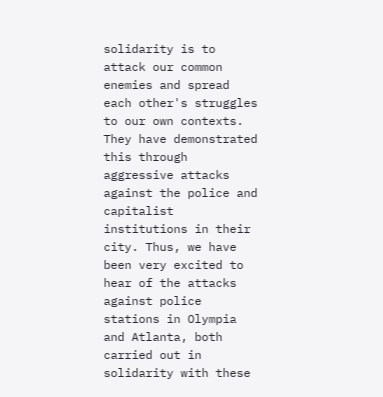solidarity is to attack our common enemies and spread each other's struggles to our own contexts. They have demonstrated this through aggressive attacks against the police and capitalist institutions in their city. Thus, we have been very excited to hear of the attacks against police stations in Olympia and Atlanta, both carried out in solidarity with these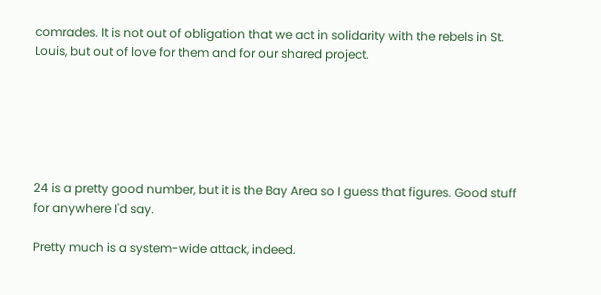comrades. It is not out of obligation that we act in solidarity with the rebels in St. Louis, but out of love for them and for our shared project.






24 is a pretty good number, but it is the Bay Area so I guess that figures. Good stuff for anywhere I'd say.

Pretty much is a system-wide attack, indeed.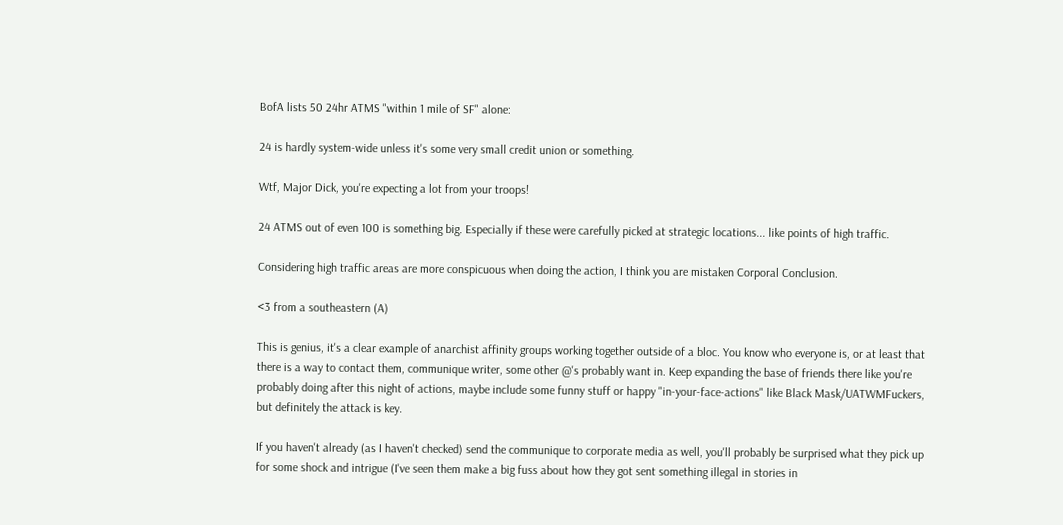BofA lists 50 24hr ATMS "within 1 mile of SF" alone:

24 is hardly system-wide unless it's some very small credit union or something.

Wtf, Major Dick, you're expecting a lot from your troops!

24 ATMS out of even 100 is something big. Especially if these were carefully picked at strategic locations... like points of high traffic.

Considering high traffic areas are more conspicuous when doing the action, I think you are mistaken Corporal Conclusion.

<3 from a southeastern (A)

This is genius, it's a clear example of anarchist affinity groups working together outside of a bloc. You know who everyone is, or at least that there is a way to contact them, communique writer, some other @'s probably want in. Keep expanding the base of friends there like you're probably doing after this night of actions, maybe include some funny stuff or happy "in-your-face-actions" like Black Mask/UATWMFuckers, but definitely the attack is key.

If you haven't already (as I haven't checked) send the communique to corporate media as well, you'll probably be surprised what they pick up for some shock and intrigue (I've seen them make a big fuss about how they got sent something illegal in stories in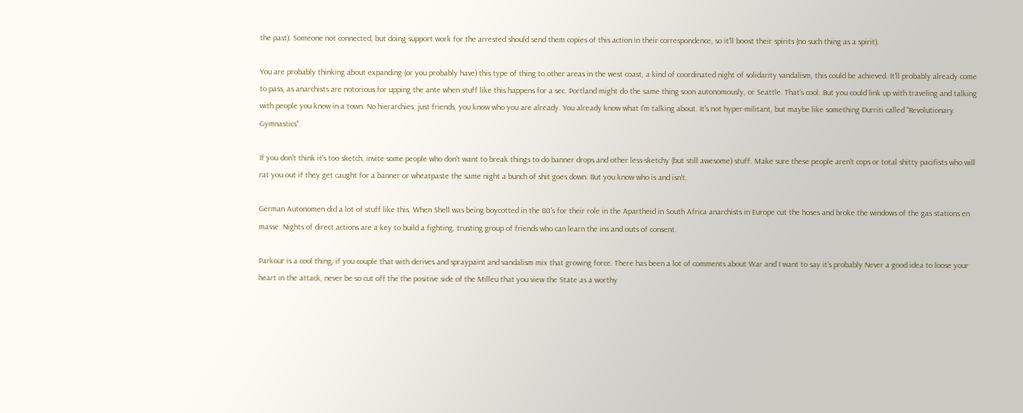the past). Someone not connected, but doing support work for the arrested should send them copies of this action in their correspondence, so it'll boost their spirits (no such thing as a spirit).

You are probably thinking about expanding (or you probably have) this type of thing to other areas in the west coast, a kind of coordinated night of solidarity vandalism, this could be achieved. It'll probably already come to pass, as anarchists are notorious for upping the ante when stuff like this happens for a sec. Portland might do the same thing soon autonomously, or Seattle. That's cool. But you could link up with traveling and talking with people you know in a town. No hierarchies, just friends, you know who you are already. You already know what I'm talking about. It's not hyper-militant, but maybe like something Durriti called "Revolutionary Gymnastics".

If you don't think it's too sketch, invite some people who don't want to break things to do banner drops and other less-sketchy (but still awesome) stuff. Make sure these people aren't cops or total shitty pacifists who will rat you out if they get caught for a banner or wheatpaste the same night a bunch of shit goes down. But you know who is and isn't.

German Autonomen did a lot of stuff like this. When Shell was being boycotted in the 80's for their role in the Apartheid in South Africa anarchists in Europe cut the hoses and broke the windows of the gas stations en masse. Nights of direct actions are a key to build a fighting, trusting group of friends who can learn the ins and outs of consent.

Parkour is a cool thing, if you couple that with derives and spraypaint and vandalism mix that growing force. There has been a lot of comments about War and I want to say it's probably Never a good idea to loose your heart in the attack, never be so cut off the the positive side of the Milleu that you view the State as a worthy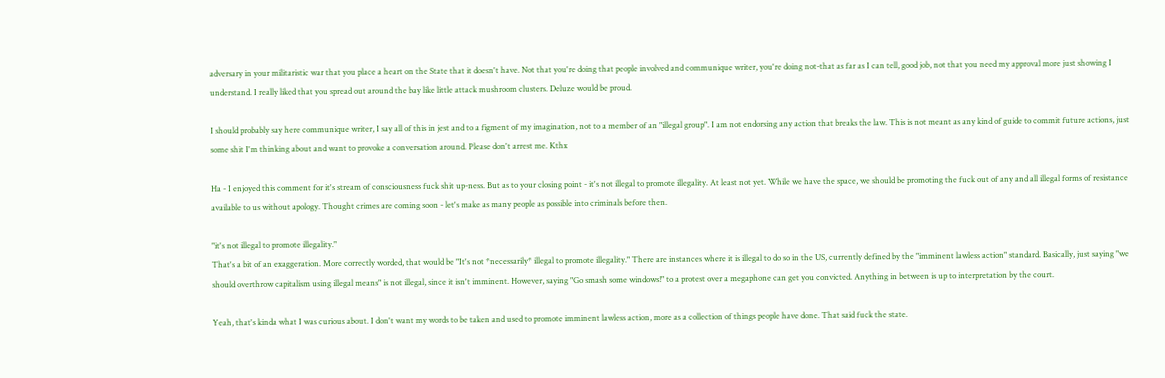adversary in your militaristic war that you place a heart on the State that it doesn't have. Not that you're doing that people involved and communique writer, you're doing not-that as far as I can tell, good job, not that you need my approval more just showing I understand. I really liked that you spread out around the bay like little attack mushroom clusters. Deluze would be proud.

I should probably say here communique writer, I say all of this in jest and to a figment of my imagination, not to a member of an "illegal group". I am not endorsing any action that breaks the law. This is not meant as any kind of guide to commit future actions, just some shit I'm thinking about and want to provoke a conversation around. Please don't arrest me. Kthx

Ha - I enjoyed this comment for it's stream of consciousness fuck shit up-ness. But as to your closing point - it's not illegal to promote illegality. At least not yet. While we have the space, we should be promoting the fuck out of any and all illegal forms of resistance available to us without apology. Thought crimes are coming soon - let's make as many people as possible into criminals before then.

"it's not illegal to promote illegality."
That's a bit of an exaggeration. More correctly worded, that would be "It's not *necessarily* illegal to promote illegality." There are instances where it is illegal to do so in the US, currently defined by the "imminent lawless action" standard. Basically, just saying "we should overthrow capitalism using illegal means" is not illegal, since it isn't imminent. However, saying "Go smash some windows!" to a protest over a megaphone can get you convicted. Anything in between is up to interpretation by the court.

Yeah, that's kinda what I was curious about. I don't want my words to be taken and used to promote imminent lawless action, more as a collection of things people have done. That said fuck the state.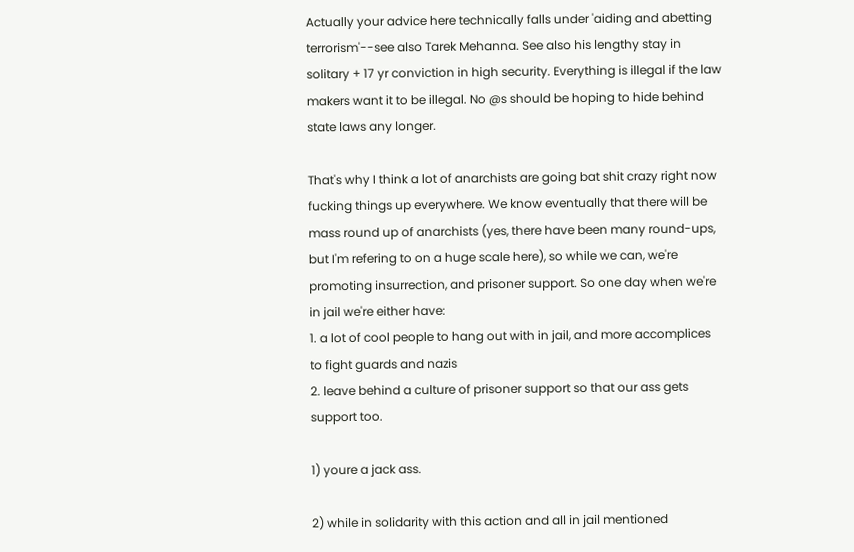Actually your advice here technically falls under 'aiding and abetting terrorism'--see also Tarek Mehanna. See also his lengthy stay in solitary + 17 yr conviction in high security. Everything is illegal if the law makers want it to be illegal. No @s should be hoping to hide behind state laws any longer.

That's why I think a lot of anarchists are going bat shit crazy right now fucking things up everywhere. We know eventually that there will be mass round up of anarchists (yes, there have been many round-ups, but I'm refering to on a huge scale here), so while we can, we're promoting insurrection, and prisoner support. So one day when we're in jail we're either have:
1. a lot of cool people to hang out with in jail, and more accomplices to fight guards and nazis
2. leave behind a culture of prisoner support so that our ass gets support too.

1) youre a jack ass.

2) while in solidarity with this action and all in jail mentioned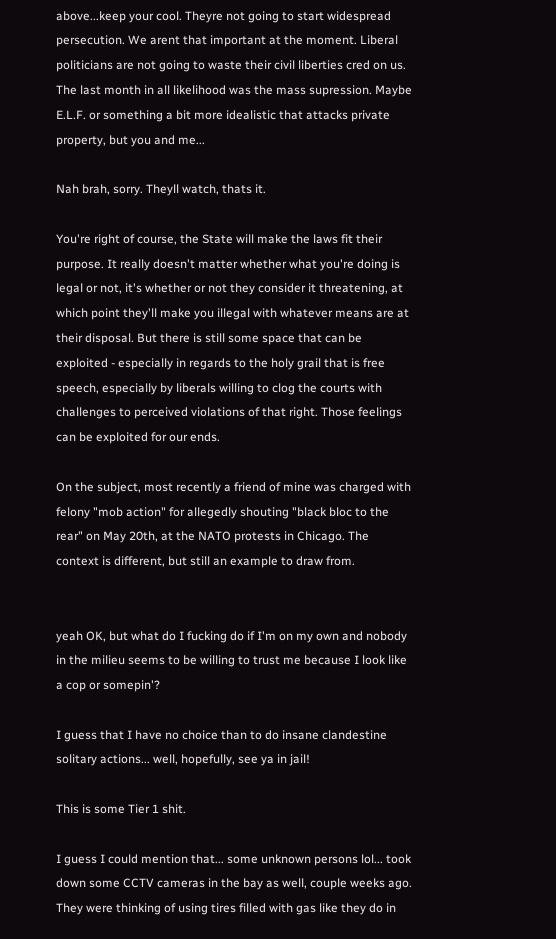above...keep your cool. Theyre not going to start widespread persecution. We arent that important at the moment. Liberal politicians are not going to waste their civil liberties cred on us. The last month in all likelihood was the mass supression. Maybe E.L.F. or something a bit more idealistic that attacks private property, but you and me...

Nah brah, sorry. Theyll watch, thats it.

You're right of course, the State will make the laws fit their purpose. It really doesn't matter whether what you're doing is legal or not, it's whether or not they consider it threatening, at which point they'll make you illegal with whatever means are at their disposal. But there is still some space that can be exploited - especially in regards to the holy grail that is free speech, especially by liberals willing to clog the courts with challenges to perceived violations of that right. Those feelings can be exploited for our ends.

On the subject, most recently a friend of mine was charged with felony "mob action" for allegedly shouting "black bloc to the rear" on May 20th, at the NATO protests in Chicago. The context is different, but still an example to draw from.


yeah OK, but what do I fucking do if I'm on my own and nobody in the milieu seems to be willing to trust me because I look like a cop or somepin'?

I guess that I have no choice than to do insane clandestine solitary actions... well, hopefully, see ya in jail!

This is some Tier 1 shit.

I guess I could mention that... some unknown persons lol... took down some CCTV cameras in the bay as well, couple weeks ago. They were thinking of using tires filled with gas like they do in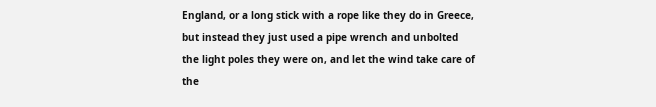England, or a long stick with a rope like they do in Greece, but instead they just used a pipe wrench and unbolted the light poles they were on, and let the wind take care of the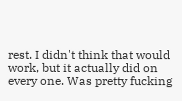rest. I didn't think that would work, but it actually did on every one. Was pretty fucking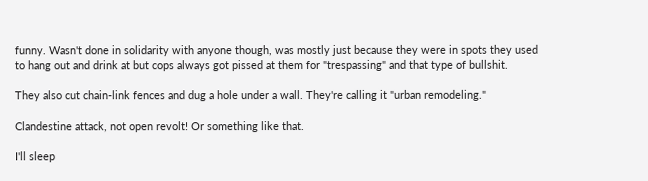funny. Wasn't done in solidarity with anyone though, was mostly just because they were in spots they used to hang out and drink at but cops always got pissed at them for "trespassing" and that type of bullshit.

They also cut chain-link fences and dug a hole under a wall. They're calling it "urban remodeling."

Clandestine attack, not open revolt! Or something like that.

I'll sleep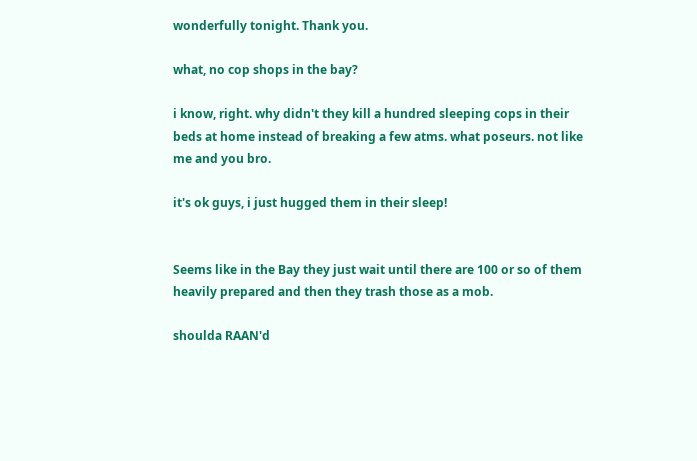wonderfully tonight. Thank you.

what, no cop shops in the bay?

i know, right. why didn't they kill a hundred sleeping cops in their beds at home instead of breaking a few atms. what poseurs. not like me and you bro.

it's ok guys, i just hugged them in their sleep!


Seems like in the Bay they just wait until there are 100 or so of them heavily prepared and then they trash those as a mob.

shoulda RAAN'd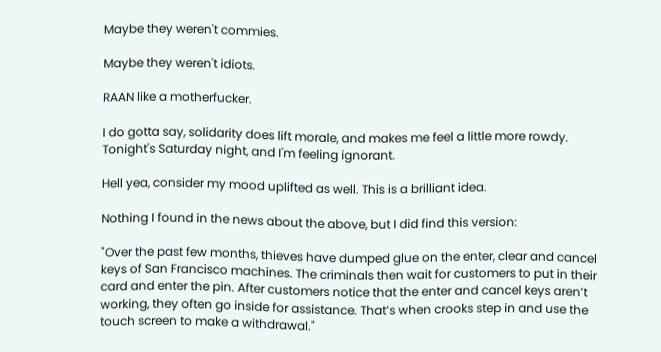Maybe they weren't commies.

Maybe they weren't idiots.

RAAN like a motherfucker.

I do gotta say, solidarity does lift morale, and makes me feel a little more rowdy.
Tonight's Saturday night, and I'm feeling ignorant.

Hell yea, consider my mood uplifted as well. This is a brilliant idea.

Nothing I found in the news about the above, but I did find this version:

"Over the past few months, thieves have dumped glue on the enter, clear and cancel keys of San Francisco machines. The criminals then wait for customers to put in their card and enter the pin. After customers notice that the enter and cancel keys aren’t working, they often go inside for assistance. That’s when crooks step in and use the touch screen to make a withdrawal."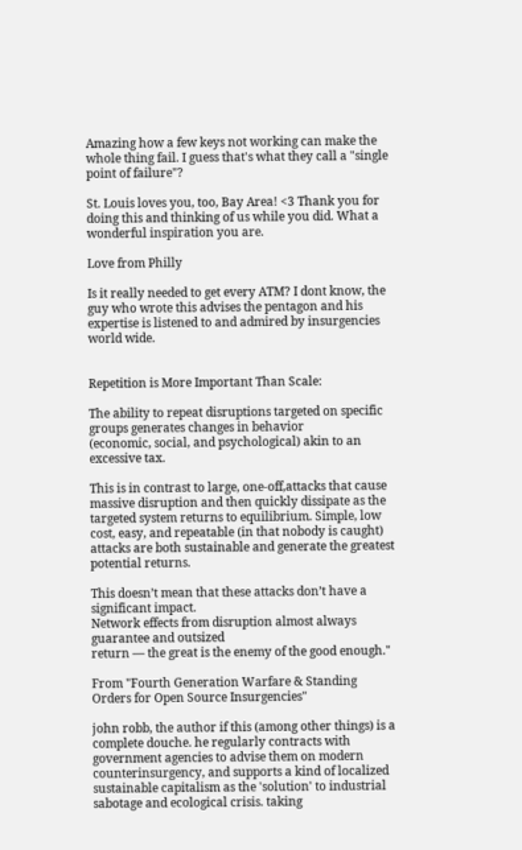Amazing how a few keys not working can make the whole thing fail. I guess that's what they call a "single point of failure"?

St. Louis loves you, too, Bay Area! <3 Thank you for doing this and thinking of us while you did. What a wonderful inspiration you are.

Love from Philly

Is it really needed to get every ATM? I dont know, the guy who wrote this advises the pentagon and his expertise is listened to and admired by insurgencies world wide.


Repetition is More Important Than Scale:

The ability to repeat disruptions targeted on specific groups generates changes in behavior
(economic, social, and psychological) akin to an excessive tax.

This is in contrast to large, one-off,attacks that cause massive disruption and then quickly dissipate as the
targeted system returns to equilibrium. Simple, low cost, easy, and repeatable (in that nobody is caught)
attacks are both sustainable and generate the greatest potential returns.

This doesn’t mean that these attacks don’t have a significant impact.
Network effects from disruption almost always guarantee and outsized
return — the great is the enemy of the good enough."

From "Fourth Generation Warfare & Standing Orders for Open Source Insurgencies"

john robb, the author if this (among other things) is a complete douche. he regularly contracts with government agencies to advise them on modern counterinsurgency, and supports a kind of localized sustainable capitalism as the 'solution' to industrial sabotage and ecological crisis. taking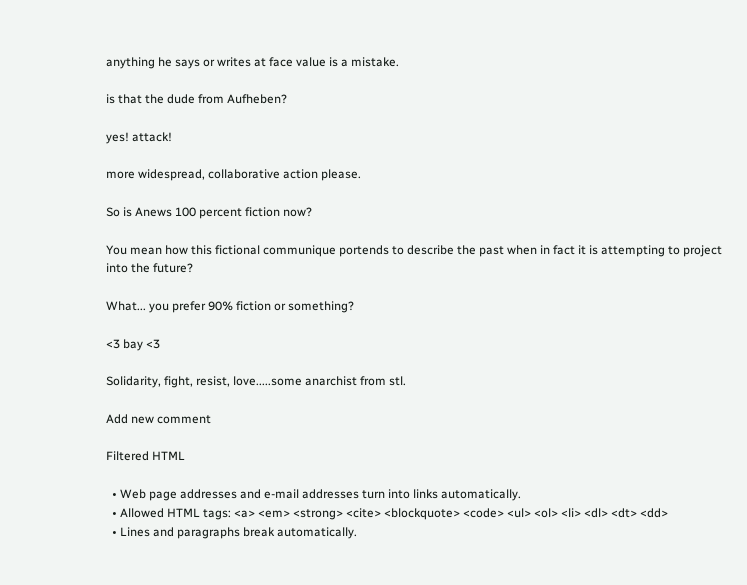anything he says or writes at face value is a mistake.

is that the dude from Aufheben?

yes! attack!

more widespread, collaborative action please.

So is Anews 100 percent fiction now?

You mean how this fictional communique portends to describe the past when in fact it is attempting to project into the future?

What... you prefer 90% fiction or something?

<3 bay <3

Solidarity, fight, resist, love.....some anarchist from stl.

Add new comment

Filtered HTML

  • Web page addresses and e-mail addresses turn into links automatically.
  • Allowed HTML tags: <a> <em> <strong> <cite> <blockquote> <code> <ul> <ol> <li> <dl> <dt> <dd>
  • Lines and paragraphs break automatically.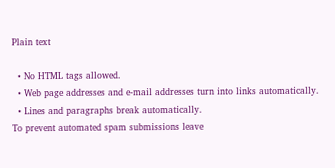Plain text

  • No HTML tags allowed.
  • Web page addresses and e-mail addresses turn into links automatically.
  • Lines and paragraphs break automatically.
To prevent automated spam submissions leave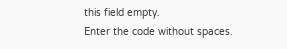this field empty.
Enter the code without spaces.